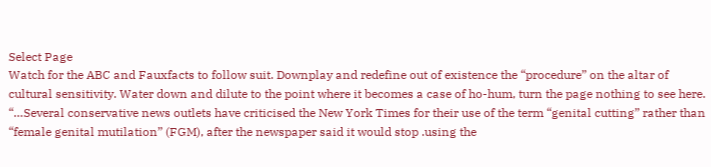Select Page
Watch for the ABC and Fauxfacts to follow suit. Downplay and redefine out of existence the “procedure” on the altar of cultural sensitivity. Water down and dilute to the point where it becomes a case of ho-hum, turn the page nothing to see here.
“…Several conservative news outlets have criticised the New York Times for their use of the term “genital cutting” rather than “female genital mutilation” (FGM), after the newspaper said it would stop .using the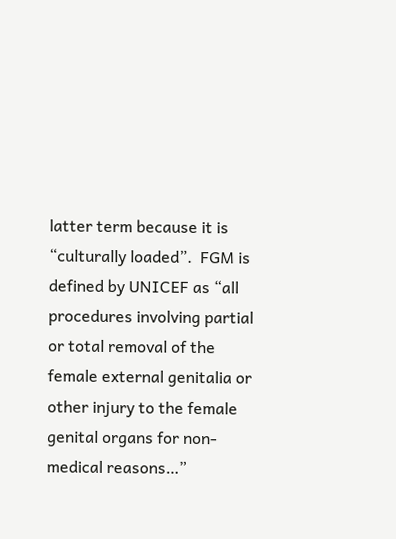latter term because it is “culturally loaded”.  FGM is defined by UNICEF as “all procedures involving partial or total removal of the female external genitalia or other injury to the female genital organs for non-medical reasons…”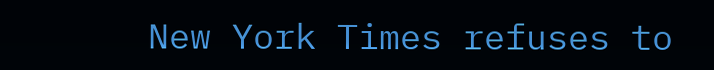New York Times refuses to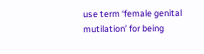use term ‘female genital mutilation’ for being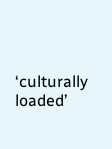‘culturally loaded’